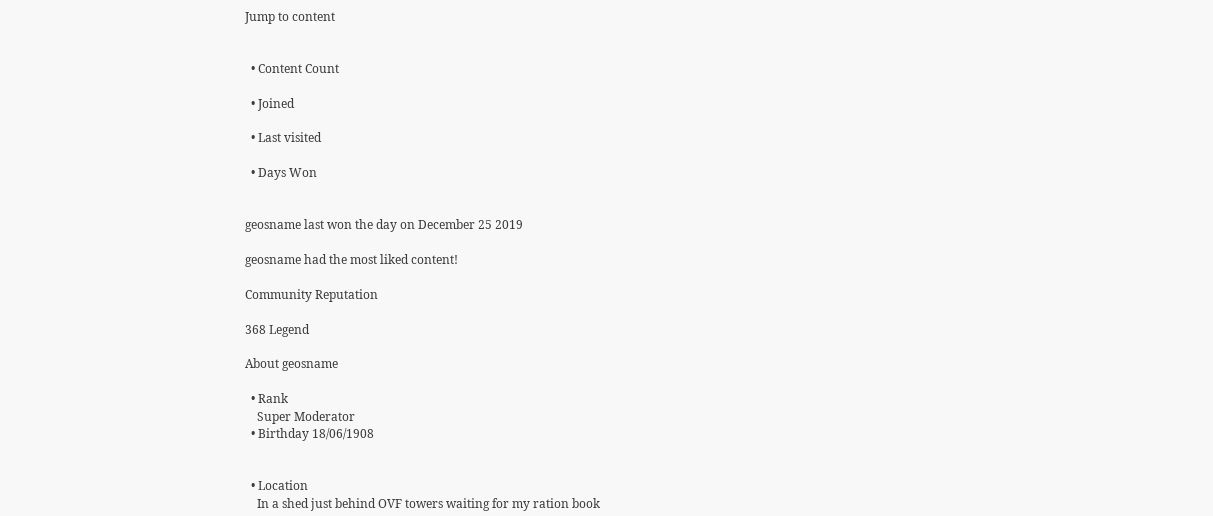Jump to content


  • Content Count

  • Joined

  • Last visited

  • Days Won


geosname last won the day on December 25 2019

geosname had the most liked content!

Community Reputation

368 Legend

About geosname

  • Rank
    Super Moderator
  • Birthday 18/06/1908


  • Location
    In a shed just behind OVF towers waiting for my ration book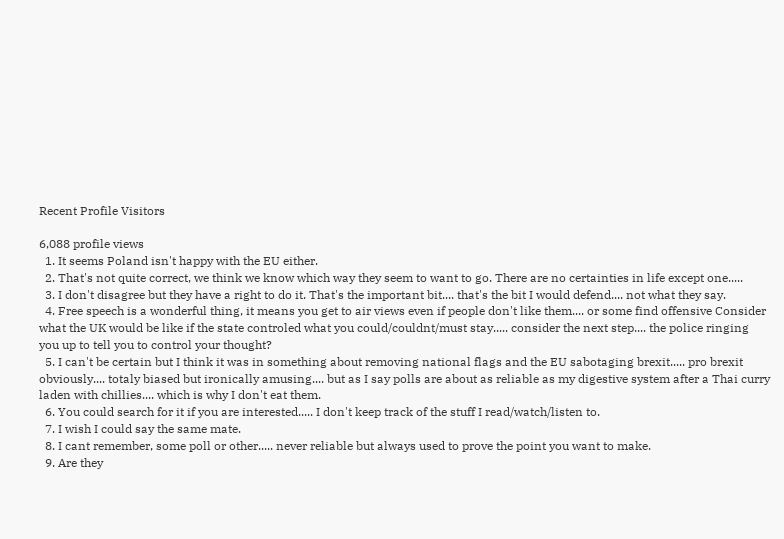Recent Profile Visitors

6,088 profile views
  1. It seems Poland isn't happy with the EU either.
  2. That's not quite correct, we think we know which way they seem to want to go. There are no certainties in life except one.....
  3. I don't disagree but they have a right to do it. That's the important bit.... that's the bit I would defend.... not what they say.
  4. Free speech is a wonderful thing, it means you get to air views even if people don't like them.... or some find offensive Consider what the UK would be like if the state controled what you could/couldnt/must stay..... consider the next step.... the police ringing you up to tell you to control your thought?
  5. I can't be certain but I think it was in something about removing national flags and the EU sabotaging brexit..... pro brexit obviously.... totaly biased but ironically amusing.... but as I say polls are about as reliable as my digestive system after a Thai curry laden with chillies.... which is why I don't eat them.
  6. You could search for it if you are interested..... I don't keep track of the stuff I read/watch/listen to.
  7. I wish I could say the same mate.
  8. I cant remember, some poll or other..... never reliable but always used to prove the point you want to make.
  9. Are they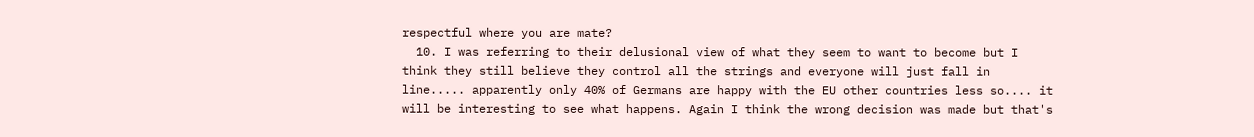respectful where you are mate?
  10. I was referring to their delusional view of what they seem to want to become but I think they still believe they control all the strings and everyone will just fall in line..... apparently only 40% of Germans are happy with the EU other countries less so.... it will be interesting to see what happens. Again I think the wrong decision was made but that's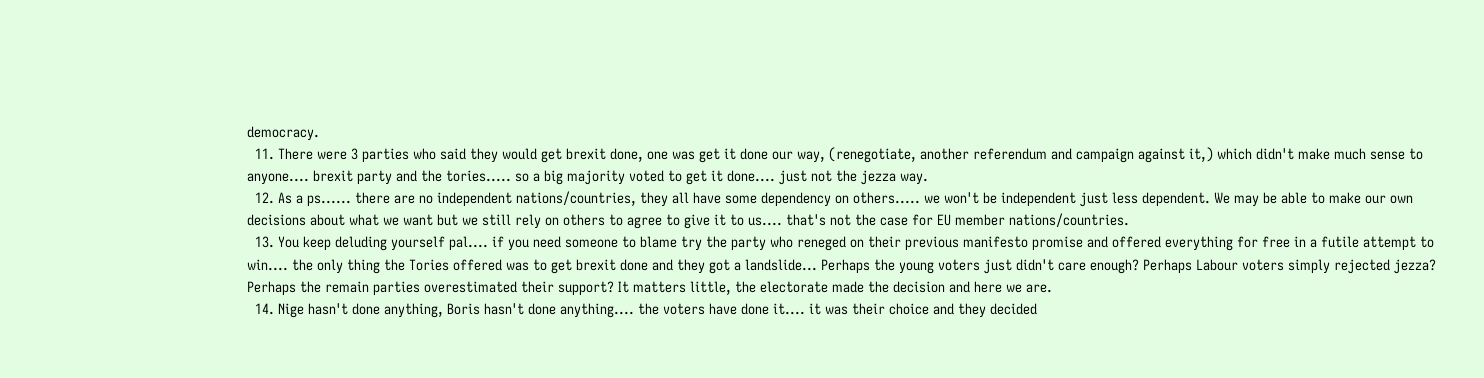democracy.
  11. There were 3 parties who said they would get brexit done, one was get it done our way, (renegotiate, another referendum and campaign against it,) which didn't make much sense to anyone.... brexit party and the tories..... so a big majority voted to get it done.... just not the jezza way.
  12. As a ps...... there are no independent nations/countries, they all have some dependency on others..... we won't be independent just less dependent. We may be able to make our own decisions about what we want but we still rely on others to agree to give it to us.... that's not the case for EU member nations/countries.
  13. You keep deluding yourself pal.... if you need someone to blame try the party who reneged on their previous manifesto promise and offered everything for free in a futile attempt to win.... the only thing the Tories offered was to get brexit done and they got a landslide... Perhaps the young voters just didn't care enough? Perhaps Labour voters simply rejected jezza? Perhaps the remain parties overestimated their support? It matters little, the electorate made the decision and here we are.
  14. Nige hasn't done anything, Boris hasn't done anything.... the voters have done it.... it was their choice and they decided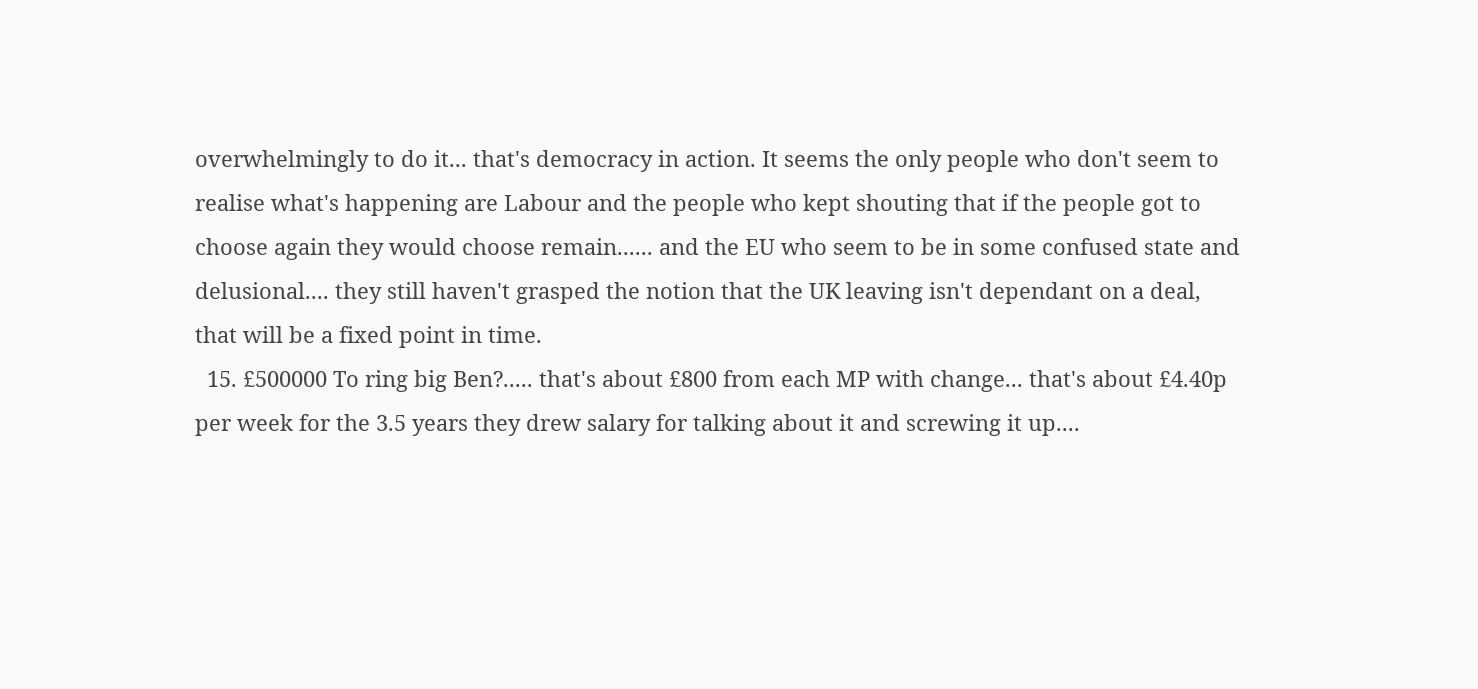overwhelmingly to do it... that's democracy in action. It seems the only people who don't seem to realise what's happening are Labour and the people who kept shouting that if the people got to choose again they would choose remain...... and the EU who seem to be in some confused state and delusional.... they still haven't grasped the notion that the UK leaving isn't dependant on a deal, that will be a fixed point in time.
  15. £500000 To ring big Ben?..... that's about £800 from each MP with change... that's about £4.40p per week for the 3.5 years they drew salary for talking about it and screwing it up....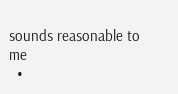sounds reasonable to me
  •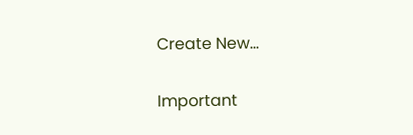Create New...

Important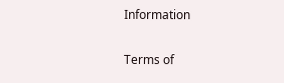Information

Terms of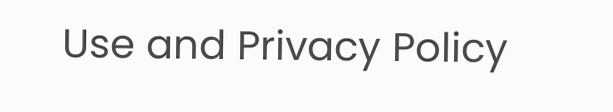Use and Privacy Policy